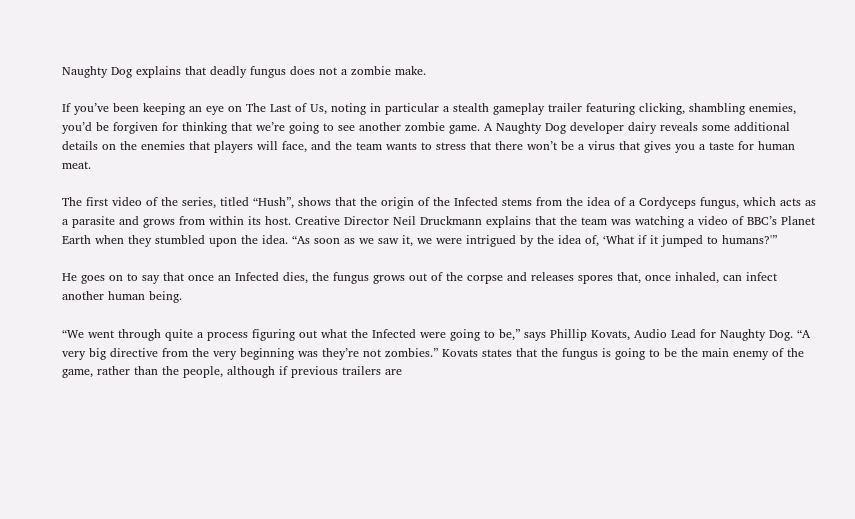Naughty Dog explains that deadly fungus does not a zombie make.

If you’ve been keeping an eye on The Last of Us, noting in particular a stealth gameplay trailer featuring clicking, shambling enemies, you’d be forgiven for thinking that we’re going to see another zombie game. A Naughty Dog developer dairy reveals some additional details on the enemies that players will face, and the team wants to stress that there won’t be a virus that gives you a taste for human meat.

The first video of the series, titled “Hush”, shows that the origin of the Infected stems from the idea of a Cordyceps fungus, which acts as a parasite and grows from within its host. Creative Director Neil Druckmann explains that the team was watching a video of BBC’s Planet Earth when they stumbled upon the idea. “As soon as we saw it, we were intrigued by the idea of, ‘What if it jumped to humans?'”

He goes on to say that once an Infected dies, the fungus grows out of the corpse and releases spores that, once inhaled, can infect another human being.

“We went through quite a process figuring out what the Infected were going to be,” says Phillip Kovats, Audio Lead for Naughty Dog. “A very big directive from the very beginning was they’re not zombies.” Kovats states that the fungus is going to be the main enemy of the game, rather than the people, although if previous trailers are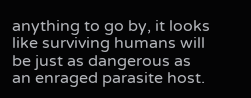anything to go by, it looks like surviving humans will be just as dangerous as an enraged parasite host.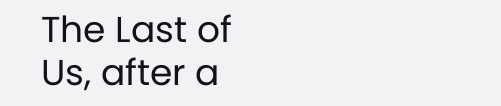The Last of Us, after a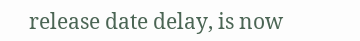release date delay, is now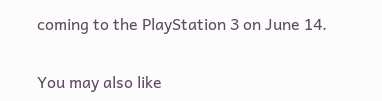coming to the PlayStation 3 on June 14.

You may also like